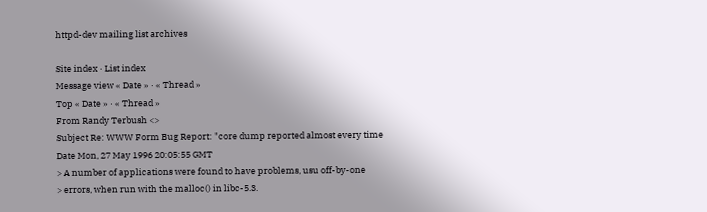httpd-dev mailing list archives

Site index · List index
Message view « Date » · « Thread »
Top « Date » · « Thread »
From Randy Terbush <>
Subject Re: WWW Form Bug Report: "core dump reported almost every time
Date Mon, 27 May 1996 20:05:55 GMT
> A number of applications were found to have problems, usu off-by-one
> errors, when run with the malloc() in libc-5.3.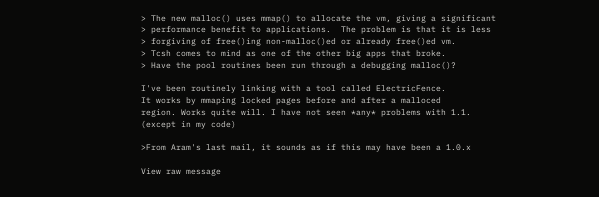> The new malloc() uses mmap() to allocate the vm, giving a significant
> performance benefit to applications.  The problem is that it is less
> forgiving of free()ing non-malloc()ed or already free()ed vm.
> Tcsh comes to mind as one of the other big apps that broke.
> Have the pool routines been run through a debugging malloc()?

I've been routinely linking with a tool called ElectricFence.
It works by mmaping locked pages before and after a malloced
region. Works quite will. I have not seen *any* problems with 1.1.
(except in my code)

>From Aram's last mail, it sounds as if this may have been a 1.0.x

View raw message